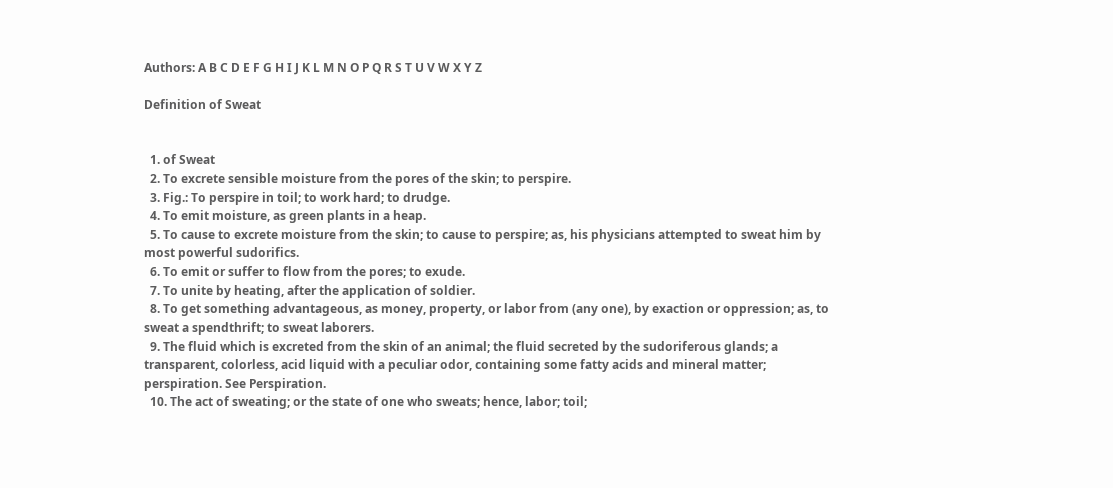Authors: A B C D E F G H I J K L M N O P Q R S T U V W X Y Z

Definition of Sweat


  1. of Sweat
  2. To excrete sensible moisture from the pores of the skin; to perspire.
  3. Fig.: To perspire in toil; to work hard; to drudge.
  4. To emit moisture, as green plants in a heap.
  5. To cause to excrete moisture from the skin; to cause to perspire; as, his physicians attempted to sweat him by most powerful sudorifics.
  6. To emit or suffer to flow from the pores; to exude.
  7. To unite by heating, after the application of soldier.
  8. To get something advantageous, as money, property, or labor from (any one), by exaction or oppression; as, to sweat a spendthrift; to sweat laborers.
  9. The fluid which is excreted from the skin of an animal; the fluid secreted by the sudoriferous glands; a transparent, colorless, acid liquid with a peculiar odor, containing some fatty acids and mineral matter; perspiration. See Perspiration.
  10. The act of sweating; or the state of one who sweats; hence, labor; toil;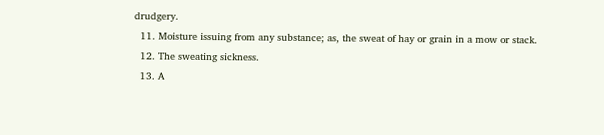drudgery.
  11. Moisture issuing from any substance; as, the sweat of hay or grain in a mow or stack.
  12. The sweating sickness.
  13. A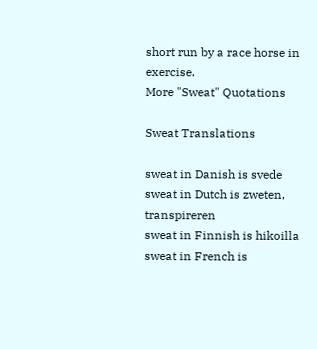short run by a race horse in exercise.
More "Sweat" Quotations

Sweat Translations

sweat in Danish is svede
sweat in Dutch is zweten, transpireren
sweat in Finnish is hikoilla
sweat in French is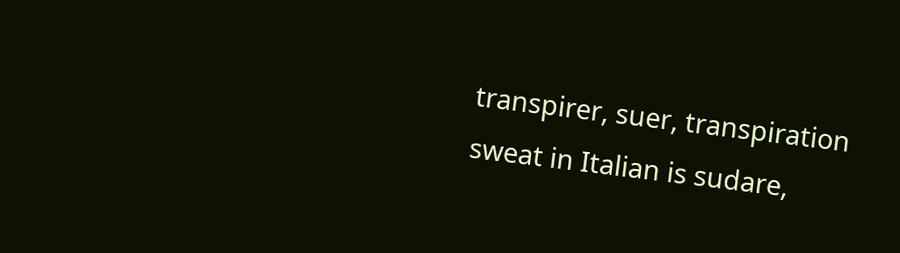transpirer, suer, transpiration
sweat in Italian is sudare,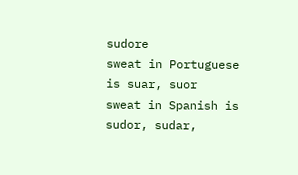sudore
sweat in Portuguese is suar, suor
sweat in Spanish is sudor, sudar,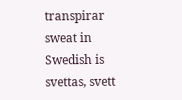transpirar
sweat in Swedish is svettas, svett